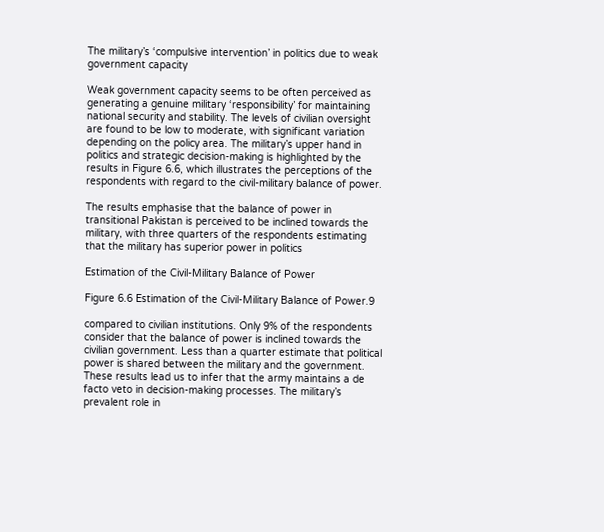The military’s ‘compulsive intervention’ in politics due to weak government capacity

Weak government capacity seems to be often perceived as generating a genuine military ‘responsibility’ for maintaining national security and stability. The levels of civilian oversight are found to be low to moderate, with significant variation depending on the policy area. The military’s upper hand in politics and strategic decision-making is highlighted by the results in Figure 6.6, which illustrates the perceptions of the respondents with regard to the civil-military balance of power.

The results emphasise that the balance of power in transitional Pakistan is perceived to be inclined towards the military, with three quarters of the respondents estimating that the military has superior power in politics

Estimation of the Civil-Military Balance of Power

Figure 6.6 Estimation of the Civil-Military Balance of Power.9

compared to civilian institutions. Only 9% of the respondents consider that the balance of power is inclined towards the civilian government. Less than a quarter estimate that political power is shared between the military and the government. These results lead us to infer that the army maintains a de facto veto in decision-making processes. The military’s prevalent role in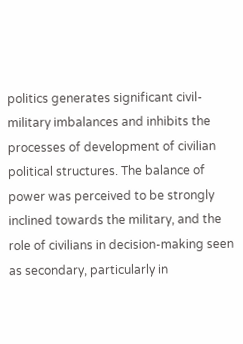politics generates significant civil-military imbalances and inhibits the processes of development of civilian political structures. The balance of power was perceived to be strongly inclined towards the military, and the role of civilians in decision-making seen as secondary, particularly in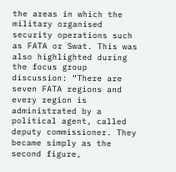the areas in which the military organised security operations such as FATA or Swat. This was also highlighted during the focus group discussion: “There are seven FATA regions and every region is administrated by a political agent, called deputy commissioner. They became simply as the second figure,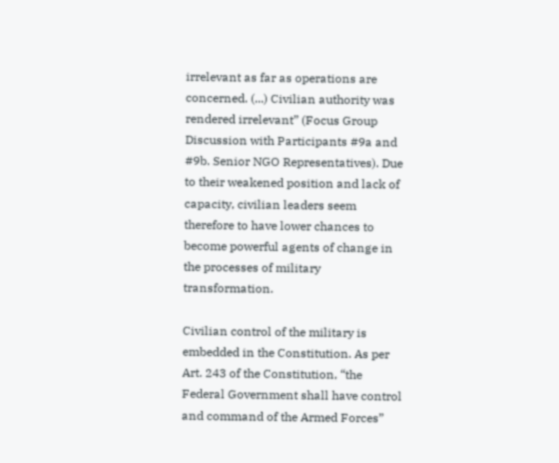irrelevant as far as operations are concerned. (...) Civilian authority was rendered irrelevant” (Focus Group Discussion with Participants #9a and #9b. Senior NGO Representatives). Due to their weakened position and lack of capacity, civilian leaders seem therefore to have lower chances to become powerful agents of change in the processes of military transformation.

Civilian control of the military is embedded in the Constitution. As per Art. 243 of the Constitution, “the Federal Government shall have control and command of the Armed Forces”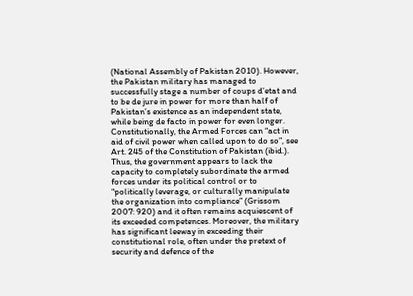(National Assembly of Pakistan 2010). However, the Pakistan military has managed to successfully stage a number of coups d’etat and to be de jure in power for more than half of Pakistan’s existence as an independent state, while being de facto in power for even longer. Constitutionally, the Armed Forces can “act in aid of civil power when called upon to do so”, see Art. 245 of the Constitution of Pakistan (ibid.). Thus, the government appears to lack the capacity to completely subordinate the armed forces under its political control or to “politically leverage, or culturally manipulate the organization into compliance” (Grissom 2007: 920) and it often remains acquiescent of its exceeded competences. Moreover, the military has significant leeway in exceeding their constitutional role, often under the pretext of security and defence of the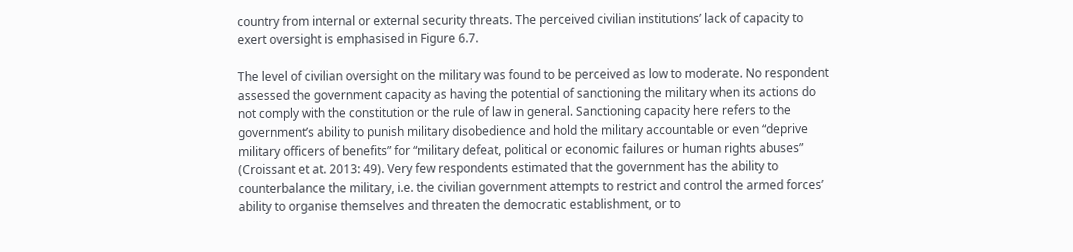country from internal or external security threats. The perceived civilian institutions’ lack of capacity to exert oversight is emphasised in Figure 6.7.

The level of civilian oversight on the military was found to be perceived as low to moderate. No respondent assessed the government capacity as having the potential of sanctioning the military when its actions do not comply with the constitution or the rule of law in general. Sanctioning capacity here refers to the government’s ability to punish military disobedience and hold the military accountable or even “deprive military officers of benefits” for “military defeat, political or economic failures or human rights abuses” (Croissant et at. 2013: 49). Very few respondents estimated that the government has the ability to counterbalance the military, i.e. the civilian government attempts to restrict and control the armed forces’ ability to organise themselves and threaten the democratic establishment, or to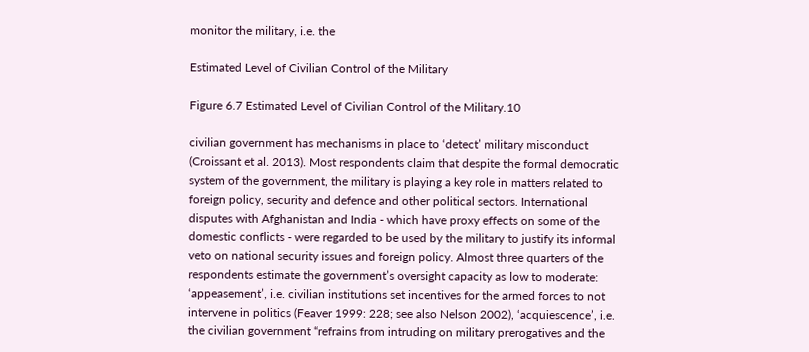monitor the military, i.e. the

Estimated Level of Civilian Control of the Military

Figure 6.7 Estimated Level of Civilian Control of the Military.10

civilian government has mechanisms in place to ‘detect’ military misconduct (Croissant et al. 2013). Most respondents claim that despite the formal democratic system of the government, the military is playing a key role in matters related to foreign policy, security and defence and other political sectors. International disputes with Afghanistan and India - which have proxy effects on some of the domestic conflicts - were regarded to be used by the military to justify its informal veto on national security issues and foreign policy. Almost three quarters of the respondents estimate the government’s oversight capacity as low to moderate: ‘appeasement’, i.e. civilian institutions set incentives for the armed forces to not intervene in politics (Feaver 1999: 228; see also Nelson 2002), ‘acquiescence’, i.e. the civilian government “refrains from intruding on military prerogatives and the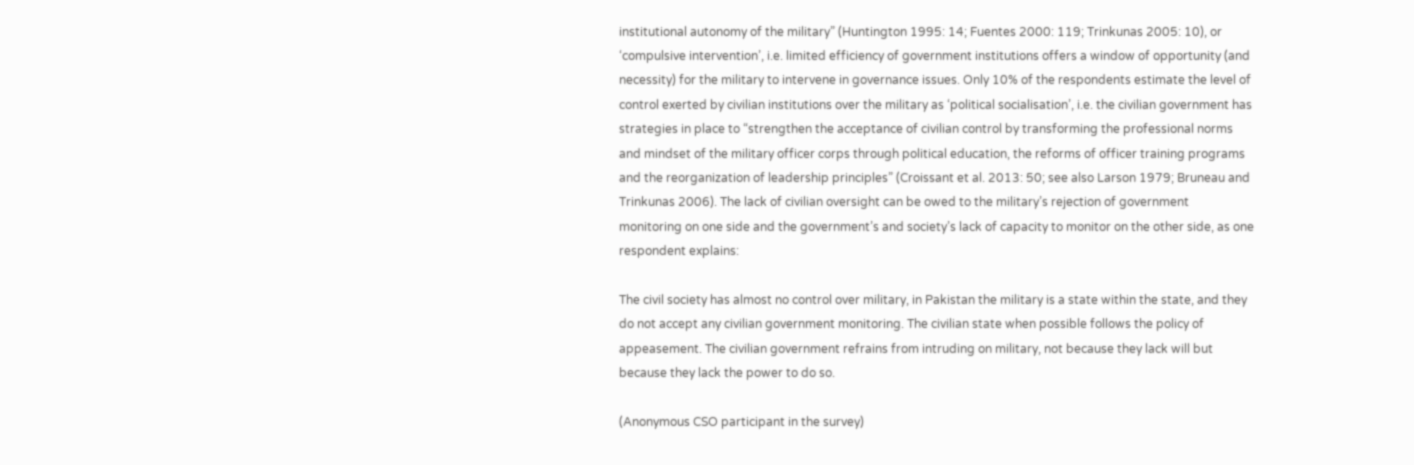institutional autonomy of the military” (Huntington 1995: 14; Fuentes 2000: 119; Trinkunas 2005: 10), or ‘compulsive intervention’, i.e. limited efficiency of government institutions offers a window of opportunity (and necessity) for the military to intervene in governance issues. Only 10% of the respondents estimate the level of control exerted by civilian institutions over the military as ‘political socialisation’, i.e. the civilian government has strategies in place to “strengthen the acceptance of civilian control by transforming the professional norms and mindset of the military officer corps through political education, the reforms of officer training programs and the reorganization of leadership principles” (Croissant et al. 2013: 50; see also Larson 1979; Bruneau and Trinkunas 2006). The lack of civilian oversight can be owed to the military’s rejection of government monitoring on one side and the government’s and society’s lack of capacity to monitor on the other side, as one respondent explains:

The civil society has almost no control over military, in Pakistan the military is a state within the state, and they do not accept any civilian government monitoring. The civilian state when possible follows the policy of appeasement. The civilian government refrains from intruding on military, not because they lack will but because they lack the power to do so.

(Anonymous CSO participant in the survey)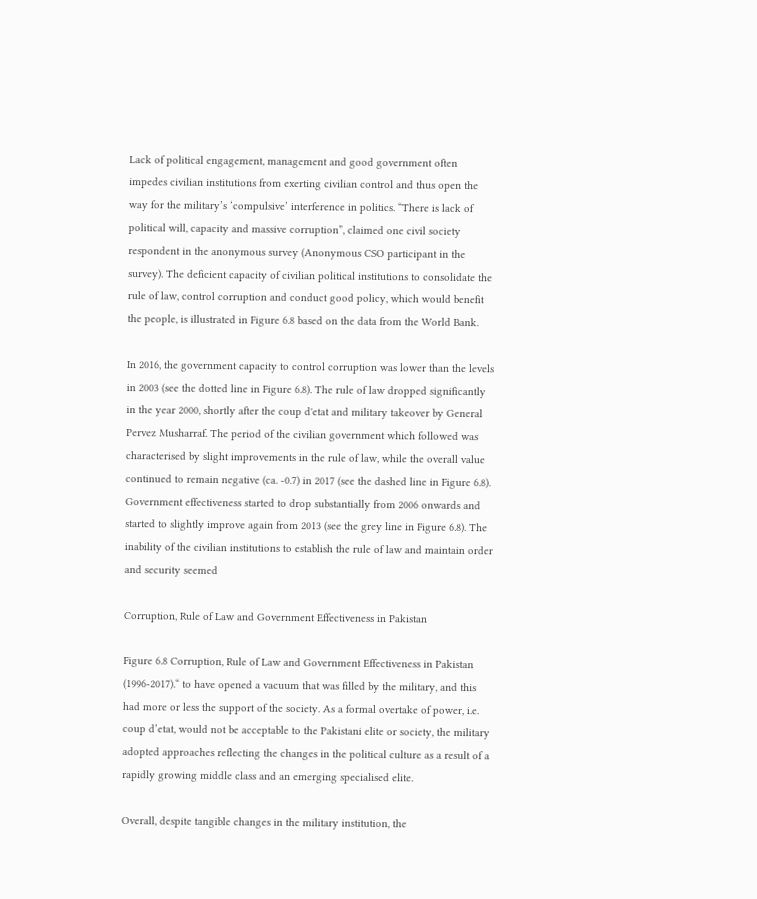Lack of political engagement, management and good government often impedes civilian institutions from exerting civilian control and thus open the way for the military’s ‘compulsive’ interference in politics. “There is lack of political will, capacity and massive corruption”, claimed one civil society respondent in the anonymous survey (Anonymous CSO participant in the survey). The deficient capacity of civilian political institutions to consolidate the rule of law, control corruption and conduct good policy, which would benefit the people, is illustrated in Figure 6.8 based on the data from the World Bank.

In 2016, the government capacity to control corruption was lower than the levels in 2003 (see the dotted line in Figure 6.8). The rule of law dropped significantly in the year 2000, shortly after the coup d'etat and military takeover by General Pervez Musharraf. The period of the civilian government which followed was characterised by slight improvements in the rule of law, while the overall value continued to remain negative (ca. -0.7) in 2017 (see the dashed line in Figure 6.8). Government effectiveness started to drop substantially from 2006 onwards and started to slightly improve again from 2013 (see the grey line in Figure 6.8). The inability of the civilian institutions to establish the rule of law and maintain order and security seemed

Corruption, Rule of Law and Government Effectiveness in Pakistan

Figure 6.8 Corruption, Rule of Law and Government Effectiveness in Pakistan (1996-2017).“ to have opened a vacuum that was filled by the military, and this had more or less the support of the society. As a formal overtake of power, i.e. coup d’etat, would not be acceptable to the Pakistani elite or society, the military adopted approaches reflecting the changes in the political culture as a result of a rapidly growing middle class and an emerging specialised elite.

Overall, despite tangible changes in the military institution, the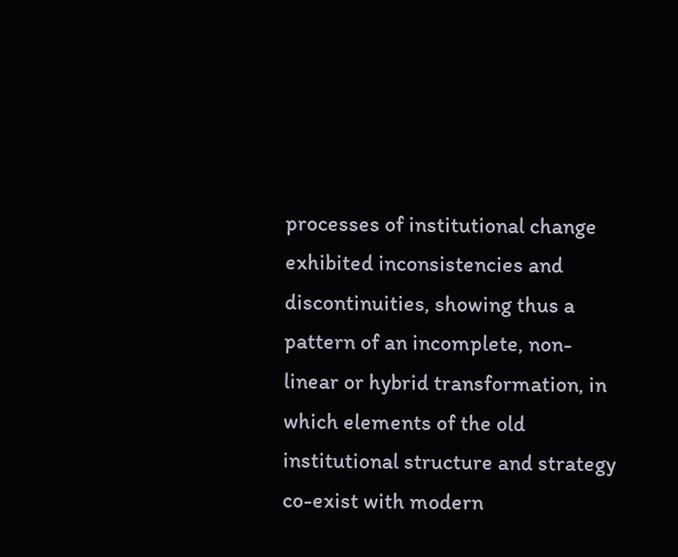processes of institutional change exhibited inconsistencies and discontinuities, showing thus a pattern of an incomplete, non-linear or hybrid transformation, in which elements of the old institutional structure and strategy co-exist with modern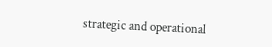strategic and operational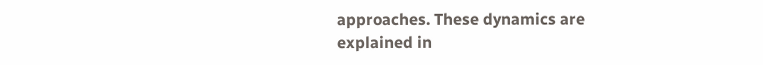approaches. These dynamics are explained in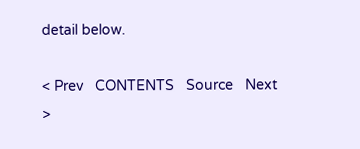detail below.

< Prev   CONTENTS   Source   Next >